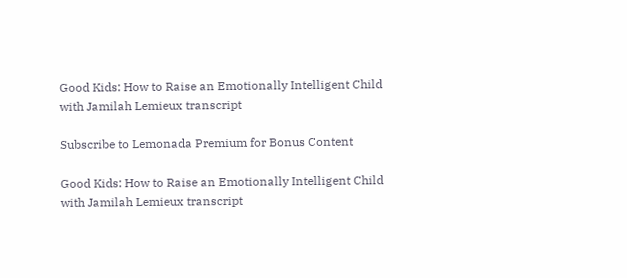Good Kids: How to Raise an Emotionally Intelligent Child with Jamilah Lemieux transcript

Subscribe to Lemonada Premium for Bonus Content

Good Kids: How to Raise an Emotionally Intelligent Child with Jamilah Lemieux transcript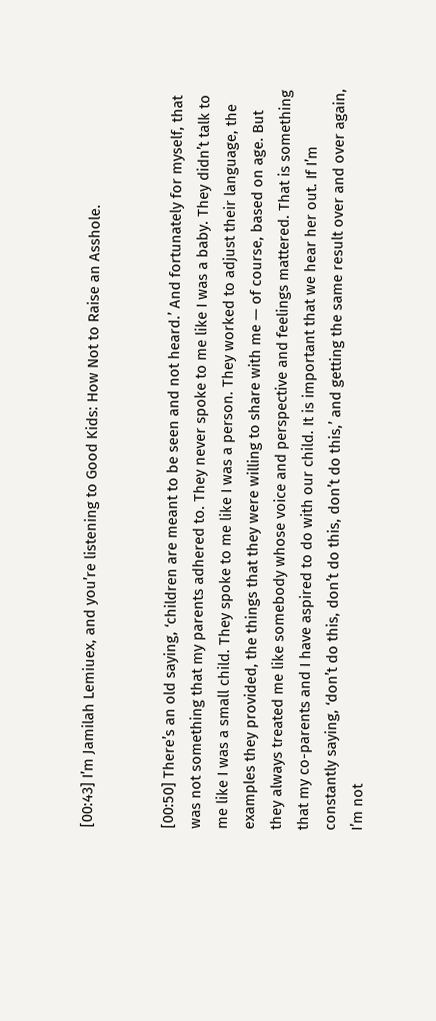[00:43] I’m Jamilah Lemiuex, and you’re listening to Good Kids: How Not to Raise an Asshole.


[00:50] There’s an old saying, ‘children are meant to be seen and not heard.’ And fortunately for myself, that was not something that my parents adhered to. They never spoke to me like I was a baby. They didn’t talk to me like I was a small child. They spoke to me like I was a person. They worked to adjust their language, the examples they provided, the things that they were willing to share with me — of course, based on age. But they always treated me like somebody whose voice and perspective and feelings mattered. That is something that my co-parents and I have aspired to do with our child. It is important that we hear her out. If I’m constantly saying, ‘don’t do this, don’t do this, don’t do this,’ and getting the same result over and over again, I’m not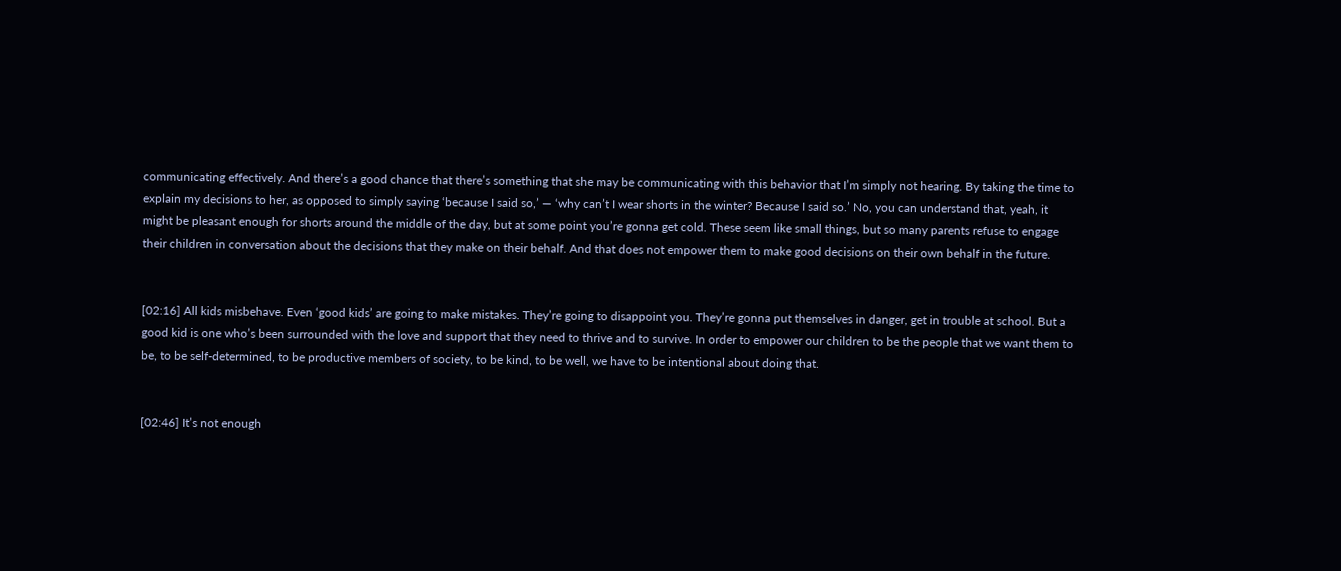communicating effectively. And there’s a good chance that there’s something that she may be communicating with this behavior that I’m simply not hearing. By taking the time to explain my decisions to her, as opposed to simply saying ‘because I said so,’ — ‘why can’t I wear shorts in the winter? Because I said so.’ No, you can understand that, yeah, it might be pleasant enough for shorts around the middle of the day, but at some point you’re gonna get cold. These seem like small things, but so many parents refuse to engage their children in conversation about the decisions that they make on their behalf. And that does not empower them to make good decisions on their own behalf in the future.


[02:16] All kids misbehave. Even ‘good kids’ are going to make mistakes. They’re going to disappoint you. They’re gonna put themselves in danger, get in trouble at school. But a good kid is one who’s been surrounded with the love and support that they need to thrive and to survive. In order to empower our children to be the people that we want them to be, to be self-determined, to be productive members of society, to be kind, to be well, we have to be intentional about doing that.


[02:46] It’s not enough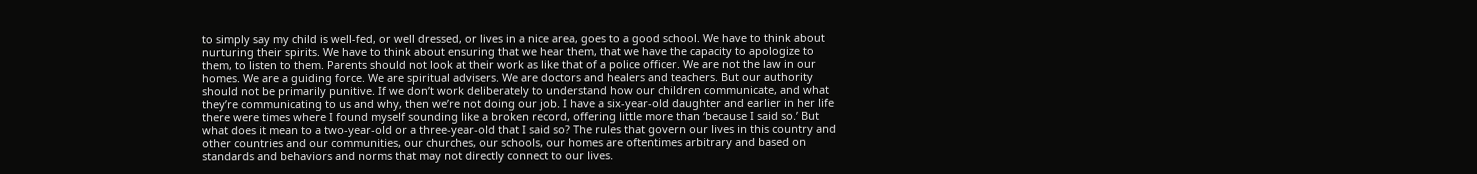to simply say my child is well-fed, or well dressed, or lives in a nice area, goes to a good school. We have to think about nurturing their spirits. We have to think about ensuring that we hear them, that we have the capacity to apologize to them, to listen to them. Parents should not look at their work as like that of a police officer. We are not the law in our homes. We are a guiding force. We are spiritual advisers. We are doctors and healers and teachers. But our authority should not be primarily punitive. If we don’t work deliberately to understand how our children communicate, and what they’re communicating to us and why, then we’re not doing our job. I have a six-year-old daughter and earlier in her life there were times where I found myself sounding like a broken record, offering little more than ‘because I said so.’ But what does it mean to a two-year-old or a three-year-old that I said so? The rules that govern our lives in this country and other countries and our communities, our churches, our schools, our homes are oftentimes arbitrary and based on standards and behaviors and norms that may not directly connect to our lives.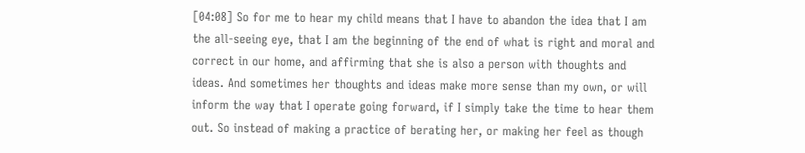[04:08] So for me to hear my child means that I have to abandon the idea that I am the all-seeing eye, that I am the beginning of the end of what is right and moral and correct in our home, and affirming that she is also a person with thoughts and ideas. And sometimes her thoughts and ideas make more sense than my own, or will inform the way that I operate going forward, if I simply take the time to hear them out. So instead of making a practice of berating her, or making her feel as though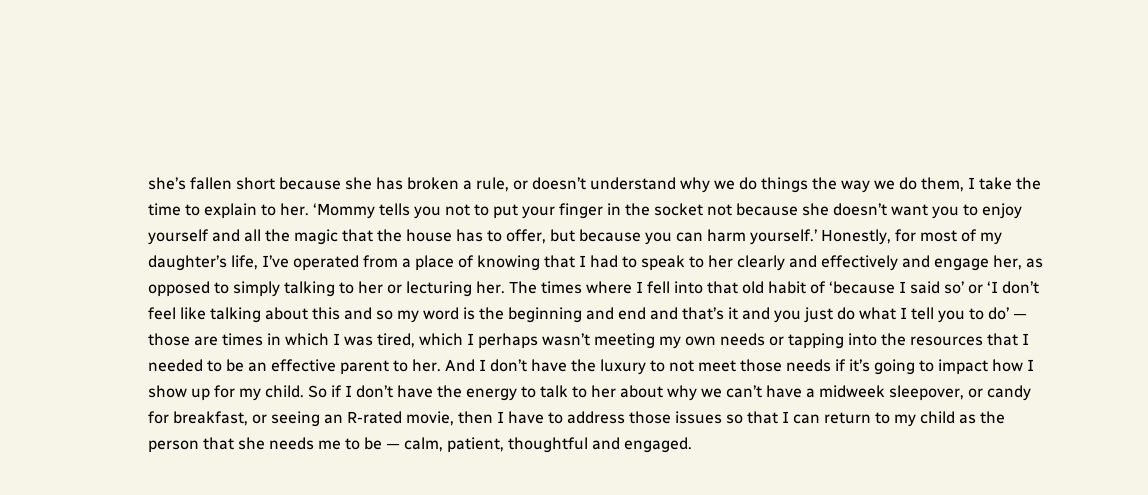she’s fallen short because she has broken a rule, or doesn’t understand why we do things the way we do them, I take the time to explain to her. ‘Mommy tells you not to put your finger in the socket not because she doesn’t want you to enjoy yourself and all the magic that the house has to offer, but because you can harm yourself.’ Honestly, for most of my daughter’s life, I’ve operated from a place of knowing that I had to speak to her clearly and effectively and engage her, as opposed to simply talking to her or lecturing her. The times where I fell into that old habit of ‘because I said so’ or ‘I don’t feel like talking about this and so my word is the beginning and end and that’s it and you just do what I tell you to do’ — those are times in which I was tired, which I perhaps wasn’t meeting my own needs or tapping into the resources that I needed to be an effective parent to her. And I don’t have the luxury to not meet those needs if it’s going to impact how I show up for my child. So if I don’t have the energy to talk to her about why we can’t have a midweek sleepover, or candy for breakfast, or seeing an R-rated movie, then I have to address those issues so that I can return to my child as the person that she needs me to be — calm, patient, thoughtful and engaged.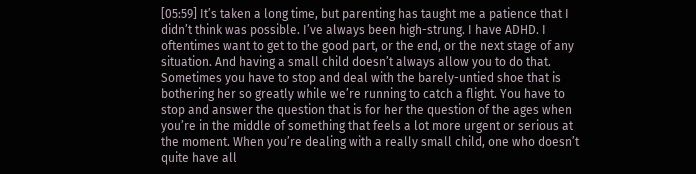[05:59] It’s taken a long time, but parenting has taught me a patience that I didn’t think was possible. I’ve always been high-strung. I have ADHD. I oftentimes want to get to the good part, or the end, or the next stage of any situation. And having a small child doesn’t always allow you to do that. Sometimes you have to stop and deal with the barely-untied shoe that is bothering her so greatly while we’re running to catch a flight. You have to stop and answer the question that is for her the question of the ages when you’re in the middle of something that feels a lot more urgent or serious at the moment. When you’re dealing with a really small child, one who doesn’t quite have all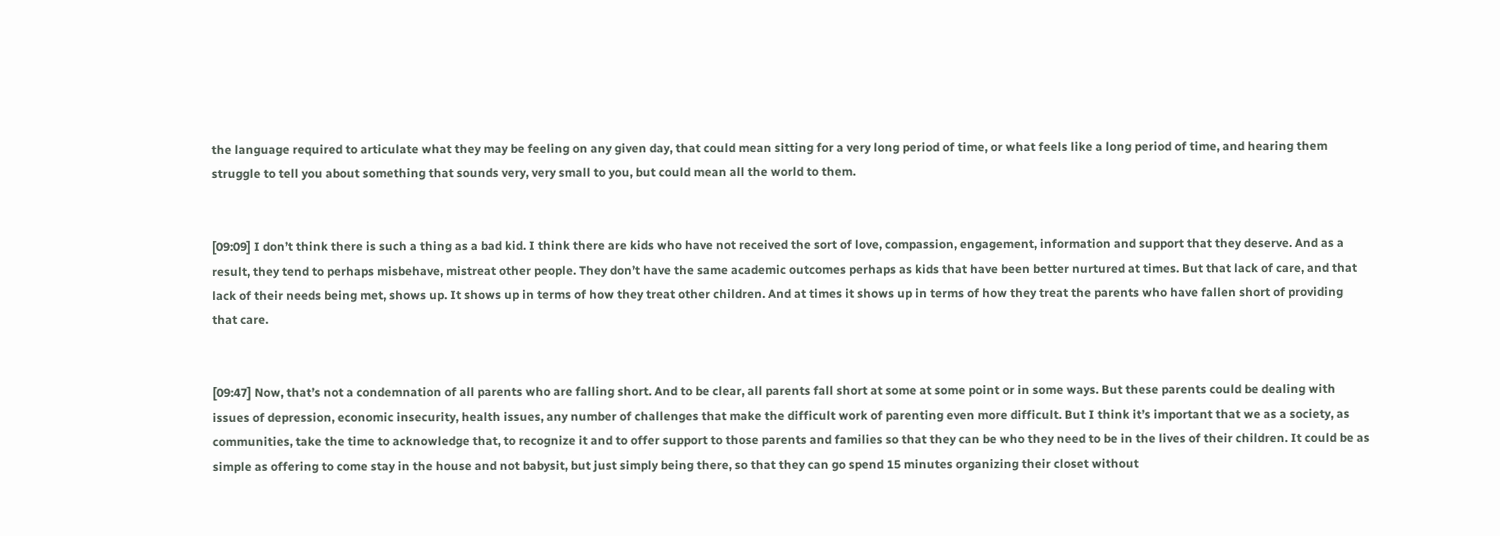the language required to articulate what they may be feeling on any given day, that could mean sitting for a very long period of time, or what feels like a long period of time, and hearing them struggle to tell you about something that sounds very, very small to you, but could mean all the world to them.


[09:09] I don’t think there is such a thing as a bad kid. I think there are kids who have not received the sort of love, compassion, engagement, information and support that they deserve. And as a result, they tend to perhaps misbehave, mistreat other people. They don’t have the same academic outcomes perhaps as kids that have been better nurtured at times. But that lack of care, and that lack of their needs being met, shows up. It shows up in terms of how they treat other children. And at times it shows up in terms of how they treat the parents who have fallen short of providing that care.


[09:47] Now, that’s not a condemnation of all parents who are falling short. And to be clear, all parents fall short at some at some point or in some ways. But these parents could be dealing with issues of depression, economic insecurity, health issues, any number of challenges that make the difficult work of parenting even more difficult. But I think it’s important that we as a society, as communities, take the time to acknowledge that, to recognize it and to offer support to those parents and families so that they can be who they need to be in the lives of their children. It could be as simple as offering to come stay in the house and not babysit, but just simply being there, so that they can go spend 15 minutes organizing their closet without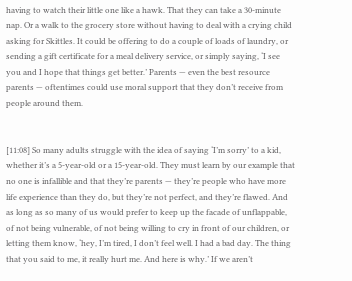having to watch their little one like a hawk. That they can take a 30-minute nap. Or a walk to the grocery store without having to deal with a crying child asking for Skittles. It could be offering to do a couple of loads of laundry, or sending a gift certificate for a meal delivery service, or simply saying, ‘I see you and I hope that things get better.’ Parents — even the best resource parents — oftentimes could use moral support that they don’t receive from people around them.


[11:08] So many adults struggle with the idea of saying ‘I’m sorry’ to a kid, whether it’s a 5-year-old or a 15-year-old. They must learn by our example that no one is infallible and that they’re parents — they’re people who have more life experience than they do, but they’re not perfect, and they’re flawed. And as long as so many of us would prefer to keep up the facade of unflappable, of not being vulnerable, of not being willing to cry in front of our children, or letting them know, ‘hey, I’m tired, I don’t feel well. I had a bad day. The thing that you said to me, it really hurt me. And here is why.’ If we aren’t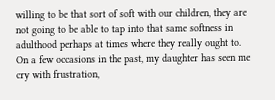willing to be that sort of soft with our children, they are not going to be able to tap into that same softness in adulthood perhaps at times where they really ought to. On a few occasions in the past, my daughter has seen me cry with frustration,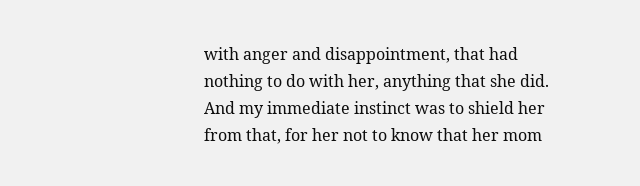with anger and disappointment, that had nothing to do with her, anything that she did. And my immediate instinct was to shield her from that, for her not to know that her mom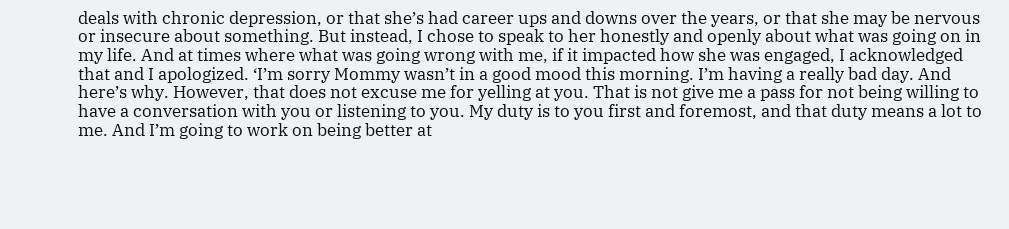deals with chronic depression, or that she’s had career ups and downs over the years, or that she may be nervous or insecure about something. But instead, I chose to speak to her honestly and openly about what was going on in my life. And at times where what was going wrong with me, if it impacted how she was engaged, I acknowledged that and I apologized. ‘I’m sorry Mommy wasn’t in a good mood this morning. I’m having a really bad day. And here’s why. However, that does not excuse me for yelling at you. That is not give me a pass for not being willing to have a conversation with you or listening to you. My duty is to you first and foremost, and that duty means a lot to me. And I’m going to work on being better at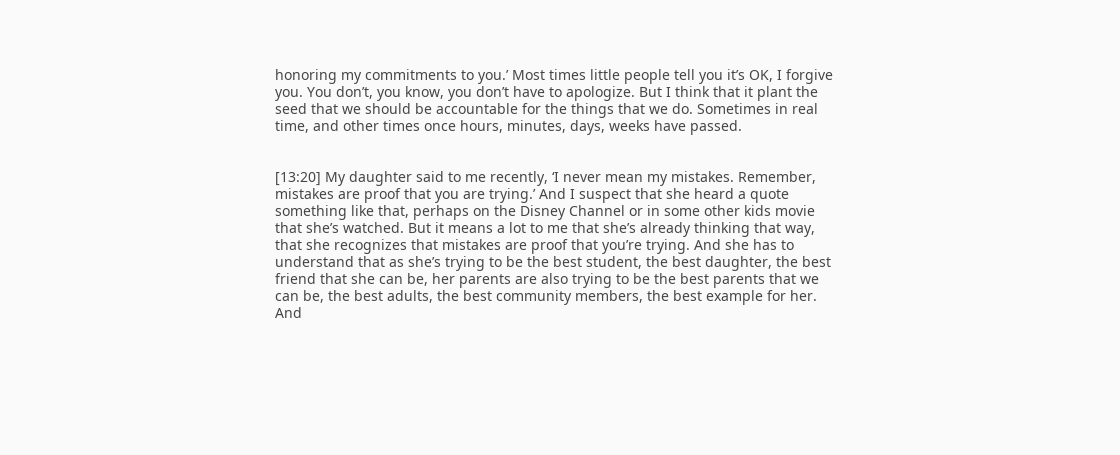honoring my commitments to you.’ Most times little people tell you it’s OK, I forgive you. You don’t, you know, you don’t have to apologize. But I think that it plant the seed that we should be accountable for the things that we do. Sometimes in real time, and other times once hours, minutes, days, weeks have passed.


[13:20] My daughter said to me recently, ‘I never mean my mistakes. Remember, mistakes are proof that you are trying.’ And I suspect that she heard a quote something like that, perhaps on the Disney Channel or in some other kids movie that she’s watched. But it means a lot to me that she’s already thinking that way, that she recognizes that mistakes are proof that you’re trying. And she has to understand that as she’s trying to be the best student, the best daughter, the best friend that she can be, her parents are also trying to be the best parents that we can be, the best adults, the best community members, the best example for her. And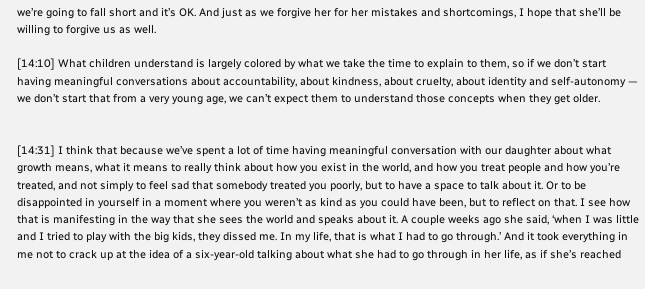we’re going to fall short and it’s OK. And just as we forgive her for her mistakes and shortcomings, I hope that she’ll be willing to forgive us as well.

[14:10] What children understand is largely colored by what we take the time to explain to them, so if we don’t start having meaningful conversations about accountability, about kindness, about cruelty, about identity and self-autonomy — we don’t start that from a very young age, we can’t expect them to understand those concepts when they get older.


[14:31] I think that because we’ve spent a lot of time having meaningful conversation with our daughter about what growth means, what it means to really think about how you exist in the world, and how you treat people and how you’re treated, and not simply to feel sad that somebody treated you poorly, but to have a space to talk about it. Or to be disappointed in yourself in a moment where you weren’t as kind as you could have been, but to reflect on that. I see how that is manifesting in the way that she sees the world and speaks about it. A couple weeks ago she said, ‘when I was little and I tried to play with the big kids, they dissed me. In my life, that is what I had to go through.’ And it took everything in me not to crack up at the idea of a six-year-old talking about what she had to go through in her life, as if she’s reached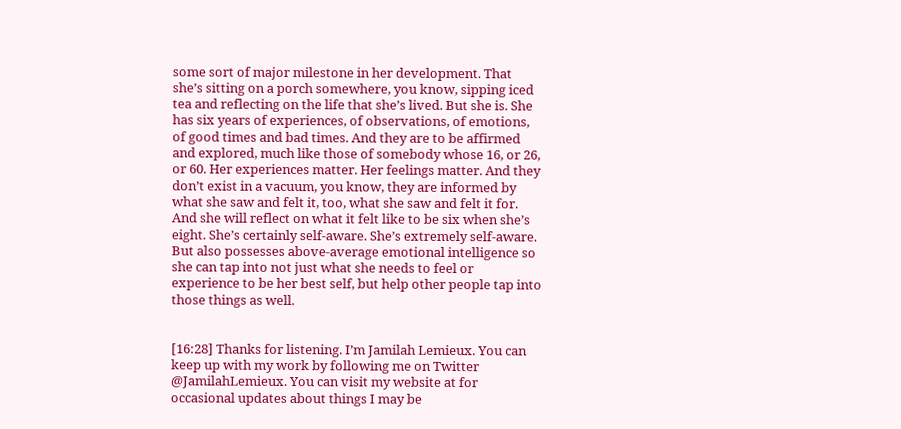some sort of major milestone in her development. That she’s sitting on a porch somewhere, you know, sipping iced tea and reflecting on the life that she’s lived. But she is. She has six years of experiences, of observations, of emotions, of good times and bad times. And they are to be affirmed and explored, much like those of somebody whose 16, or 26, or 60. Her experiences matter. Her feelings matter. And they don’t exist in a vacuum, you know, they are informed by what she saw and felt it, too, what she saw and felt it for. And she will reflect on what it felt like to be six when she’s eight. She’s certainly self-aware. She’s extremely self-aware. But also possesses above-average emotional intelligence so she can tap into not just what she needs to feel or experience to be her best self, but help other people tap into those things as well.


[16:28] Thanks for listening. I’m Jamilah Lemieux. You can keep up with my work by following me on Twitter @JamilahLemieux. You can visit my website at for occasional updates about things I may be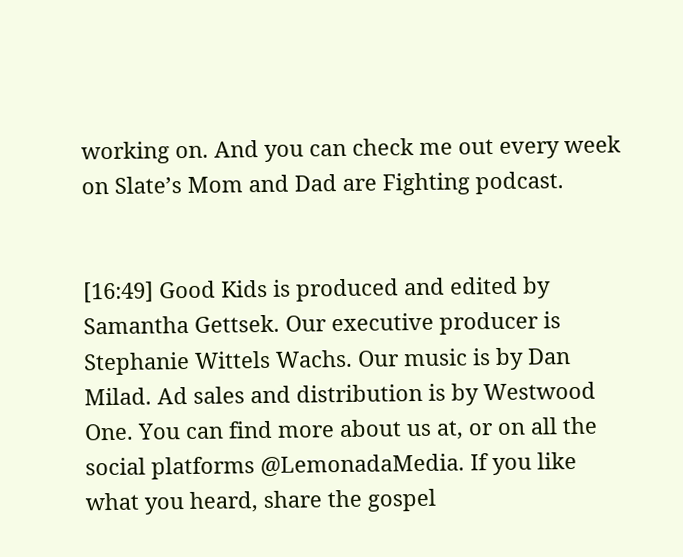working on. And you can check me out every week on Slate’s Mom and Dad are Fighting podcast.


[16:49] Good Kids is produced and edited by Samantha Gettsek. Our executive producer is Stephanie Wittels Wachs. Our music is by Dan Milad. Ad sales and distribution is by Westwood One. You can find more about us at, or on all the social platforms @LemonadaMedia. If you like what you heard, share the gospel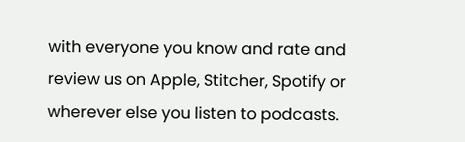with everyone you know and rate and review us on Apple, Stitcher, Spotify or wherever else you listen to podcasts.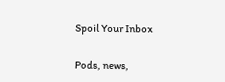Spoil Your Inbox

Pods, news,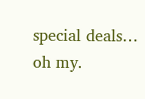special deals… oh my.